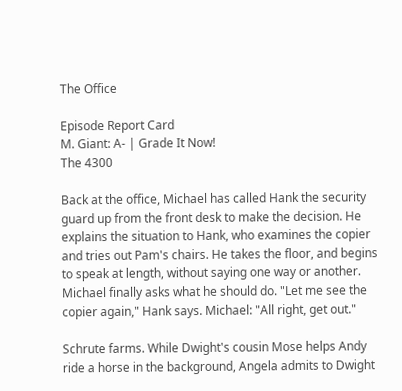The Office

Episode Report Card
M. Giant: A- | Grade It Now!
The 4300

Back at the office, Michael has called Hank the security guard up from the front desk to make the decision. He explains the situation to Hank, who examines the copier and tries out Pam's chairs. He takes the floor, and begins to speak at length, without saying one way or another. Michael finally asks what he should do. "Let me see the copier again," Hank says. Michael: "All right, get out."

Schrute farms. While Dwight's cousin Mose helps Andy ride a horse in the background, Angela admits to Dwight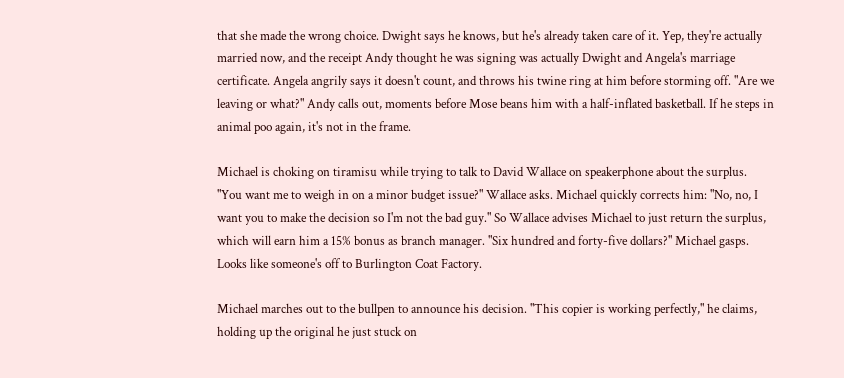that she made the wrong choice. Dwight says he knows, but he's already taken care of it. Yep, they're actually married now, and the receipt Andy thought he was signing was actually Dwight and Angela's marriage certificate. Angela angrily says it doesn't count, and throws his twine ring at him before storming off. "Are we leaving or what?" Andy calls out, moments before Mose beans him with a half-inflated basketball. If he steps in animal poo again, it's not in the frame.

Michael is choking on tiramisu while trying to talk to David Wallace on speakerphone about the surplus. "You want me to weigh in on a minor budget issue?" Wallace asks. Michael quickly corrects him: "No, no, I want you to make the decision so I'm not the bad guy." So Wallace advises Michael to just return the surplus, which will earn him a 15% bonus as branch manager. "Six hundred and forty-five dollars?" Michael gasps. Looks like someone's off to Burlington Coat Factory.

Michael marches out to the bullpen to announce his decision. "This copier is working perfectly," he claims, holding up the original he just stuck on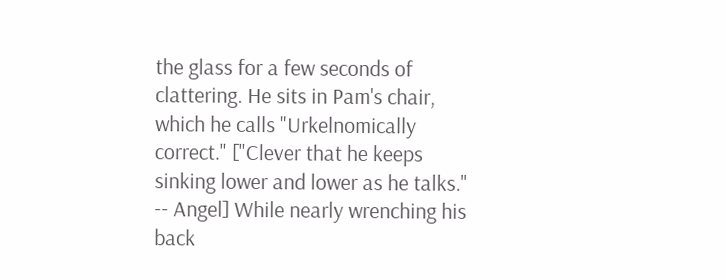the glass for a few seconds of clattering. He sits in Pam's chair, which he calls "Urkelnomically correct." ["Clever that he keeps sinking lower and lower as he talks." -- Angel] While nearly wrenching his back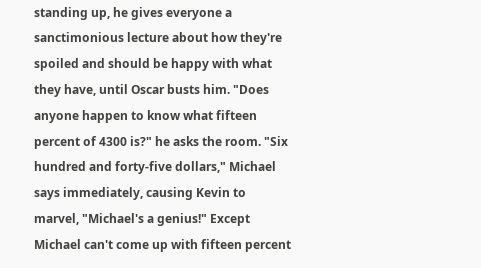standing up, he gives everyone a sanctimonious lecture about how they're spoiled and should be happy with what they have, until Oscar busts him. "Does anyone happen to know what fifteen percent of 4300 is?" he asks the room. "Six hundred and forty-five dollars," Michael says immediately, causing Kevin to marvel, "Michael's a genius!" Except Michael can't come up with fifteen percent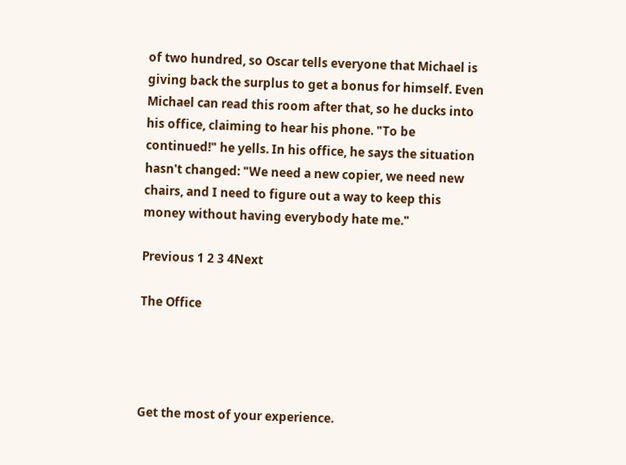of two hundred, so Oscar tells everyone that Michael is giving back the surplus to get a bonus for himself. Even Michael can read this room after that, so he ducks into his office, claiming to hear his phone. "To be continued!" he yells. In his office, he says the situation hasn't changed: "We need a new copier, we need new chairs, and I need to figure out a way to keep this money without having everybody hate me."

Previous 1 2 3 4Next

The Office




Get the most of your experience.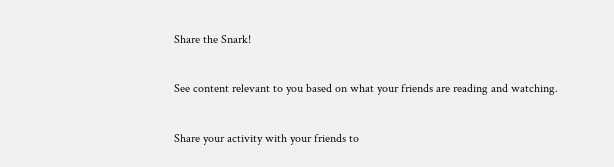Share the Snark!

See content relevant to you based on what your friends are reading and watching.

Share your activity with your friends to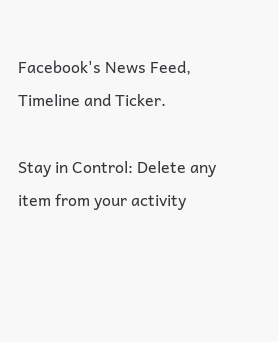Facebook's News Feed, Timeline and Ticker.

Stay in Control: Delete any item from your activity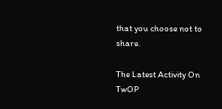that you choose not to share.

The Latest Activity On TwOP